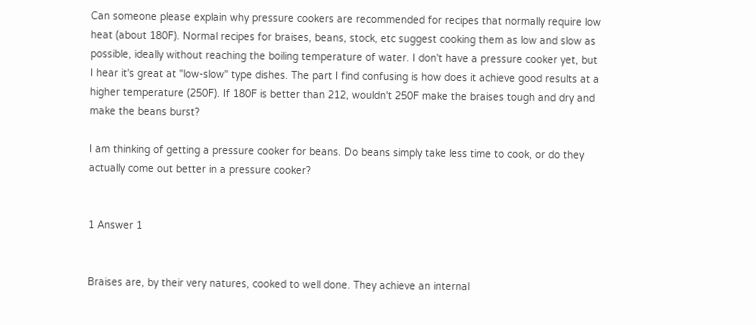Can someone please explain why pressure cookers are recommended for recipes that normally require low heat (about 180F). Normal recipes for braises, beans, stock, etc suggest cooking them as low and slow as possible, ideally without reaching the boiling temperature of water. I don't have a pressure cooker yet, but I hear it's great at "low-slow" type dishes. The part I find confusing is how does it achieve good results at a higher temperature (250F). If 180F is better than 212, wouldn't 250F make the braises tough and dry and make the beans burst?

I am thinking of getting a pressure cooker for beans. Do beans simply take less time to cook, or do they actually come out better in a pressure cooker?


1 Answer 1


Braises are, by their very natures, cooked to well done. They achieve an internal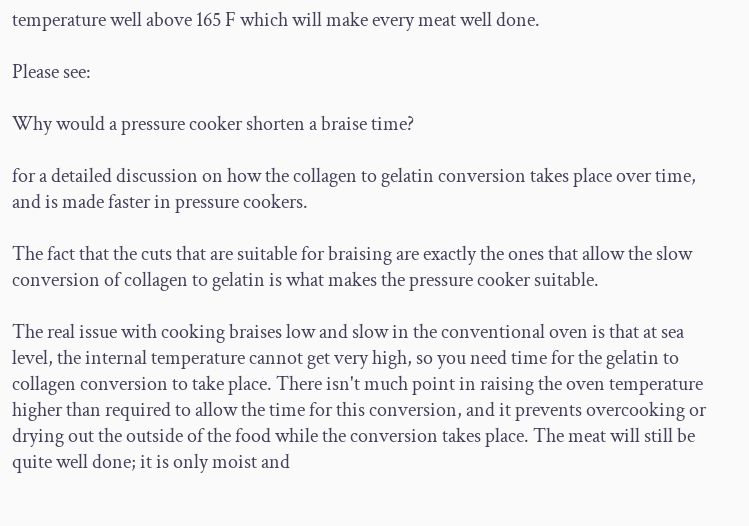temperature well above 165 F which will make every meat well done.

Please see:

Why would a pressure cooker shorten a braise time?

for a detailed discussion on how the collagen to gelatin conversion takes place over time, and is made faster in pressure cookers.

The fact that the cuts that are suitable for braising are exactly the ones that allow the slow conversion of collagen to gelatin is what makes the pressure cooker suitable.

The real issue with cooking braises low and slow in the conventional oven is that at sea level, the internal temperature cannot get very high, so you need time for the gelatin to collagen conversion to take place. There isn't much point in raising the oven temperature higher than required to allow the time for this conversion, and it prevents overcooking or drying out the outside of the food while the conversion takes place. The meat will still be quite well done; it is only moist and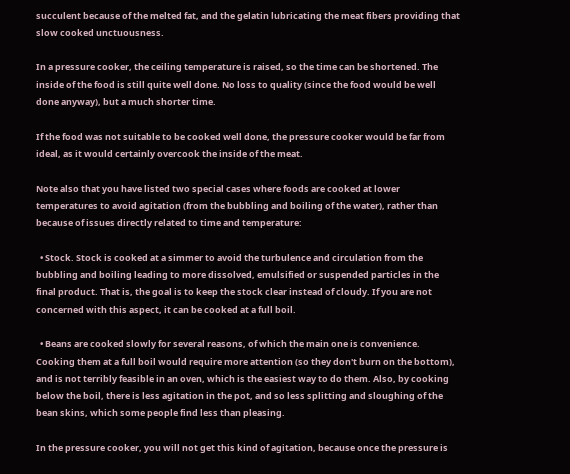succulent because of the melted fat, and the gelatin lubricating the meat fibers providing that slow cooked unctuousness.

In a pressure cooker, the ceiling temperature is raised, so the time can be shortened. The inside of the food is still quite well done. No loss to quality (since the food would be well done anyway), but a much shorter time.

If the food was not suitable to be cooked well done, the pressure cooker would be far from ideal, as it would certainly overcook the inside of the meat.

Note also that you have listed two special cases where foods are cooked at lower temperatures to avoid agitation (from the bubbling and boiling of the water), rather than because of issues directly related to time and temperature:

  • Stock. Stock is cooked at a simmer to avoid the turbulence and circulation from the bubbling and boiling leading to more dissolved, emulsified or suspended particles in the final product. That is, the goal is to keep the stock clear instead of cloudy. If you are not concerned with this aspect, it can be cooked at a full boil.

  • Beans are cooked slowly for several reasons, of which the main one is convenience. Cooking them at a full boil would require more attention (so they don't burn on the bottom), and is not terribly feasible in an oven, which is the easiest way to do them. Also, by cooking below the boil, there is less agitation in the pot, and so less splitting and sloughing of the bean skins, which some people find less than pleasing.

In the pressure cooker, you will not get this kind of agitation, because once the pressure is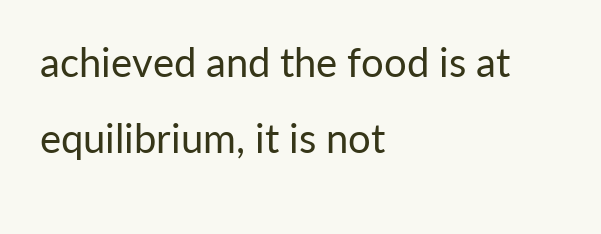achieved and the food is at equilibrium, it is not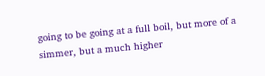going to be going at a full boil, but more of a simmer, but a much higher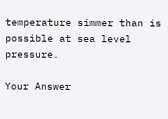temperature simmer than is possible at sea level pressure.

Your Answer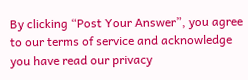By clicking “Post Your Answer”, you agree to our terms of service and acknowledge you have read our privacy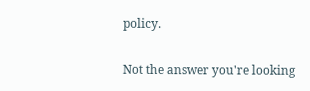policy.

Not the answer you're looking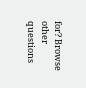for? Browse other questions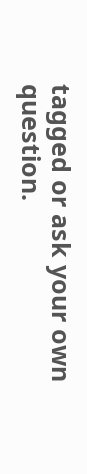tagged or ask your own question.